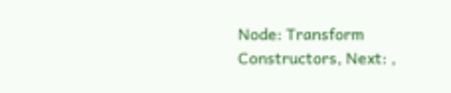Node: Transform Constructors, Next: ,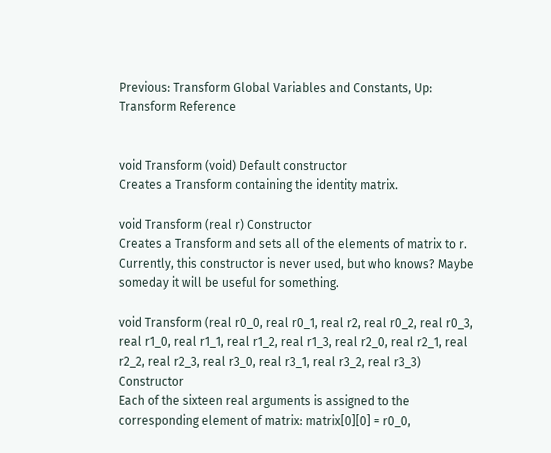Previous: Transform Global Variables and Constants, Up: Transform Reference


void Transform (void) Default constructor
Creates a Transform containing the identity matrix.

void Transform (real r) Constructor
Creates a Transform and sets all of the elements of matrix to r. Currently, this constructor is never used, but who knows? Maybe someday it will be useful for something.

void Transform (real r0_0, real r0_1, real r2, real r0_2, real r0_3, real r1_0, real r1_1, real r1_2, real r1_3, real r2_0, real r2_1, real r2_2, real r2_3, real r3_0, real r3_1, real r3_2, real r3_3) Constructor
Each of the sixteen real arguments is assigned to the corresponding element of matrix: matrix[0][0] = r0_0,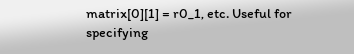matrix[0][1] = r0_1, etc. Useful for specifying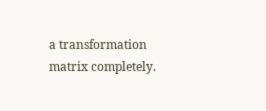a transformation matrix completely.